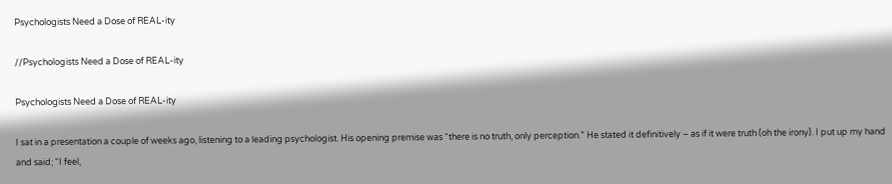Psychologists Need a Dose of REAL-ity

//Psychologists Need a Dose of REAL-ity

Psychologists Need a Dose of REAL-ity

I sat in a presentation a couple of weeks ago, listening to a leading psychologist. His opening premise was “there is no truth, only perception.” He stated it definitively – as if it were truth (oh the irony). I put up my hand and said; “I feel,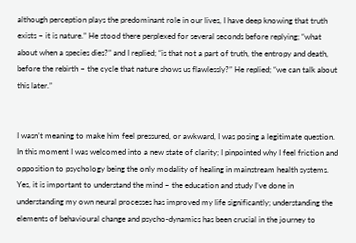although perception plays the predominant role in our lives, I have deep knowing that truth exists – it is nature.” He stood there perplexed for several seconds before replying; “what about when a species dies?” and I replied; “is that not a part of truth, the entropy and death, before the rebirth – the cycle that nature shows us flawlessly?” He replied; “we can talk about this later.”


I wasn’t meaning to make him feel pressured, or awkward, I was posing a legitimate question. In this moment I was welcomed into a new state of clarity; I pinpointed why I feel friction and opposition to psychology being the only modality of healing in mainstream health systems. Yes, it is important to understand the mind – the education and study I’ve done in understanding my own neural processes has improved my life significantly; understanding the elements of behavioural change and psycho-dynamics has been crucial in the journey to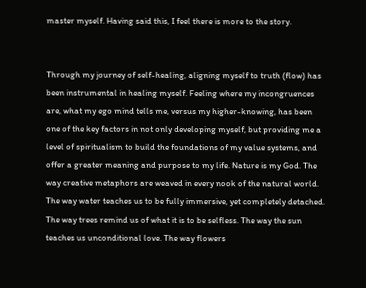master myself. Having said this, I feel there is more to the story.


Through my journey of self-healing, aligning myself to truth (flow) has been instrumental in healing myself. Feeling where my incongruences are, what my ego mind tells me, versus my higher-knowing, has been one of the key factors in not only developing myself, but providing me a level of spiritualism to build the foundations of my value systems, and offer a greater meaning and purpose to my life. Nature is my God. The way creative metaphors are weaved in every nook of the natural world. The way water teaches us to be fully immersive, yet completely detached. The way trees remind us of what it is to be selfless. The way the sun teaches us unconditional love. The way flowers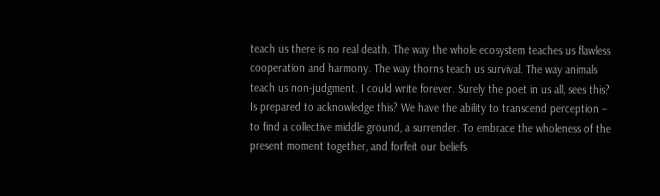teach us there is no real death. The way the whole ecosystem teaches us flawless cooperation and harmony. The way thorns teach us survival. The way animals teach us non-judgment. I could write forever. Surely the poet in us all, sees this? Is prepared to acknowledge this? We have the ability to transcend perception – to find a collective middle ground, a surrender. To embrace the wholeness of the present moment together, and forfeit our beliefs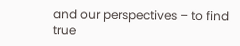and our perspectives – to find true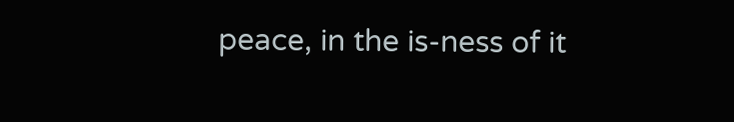peace, in the is-ness of it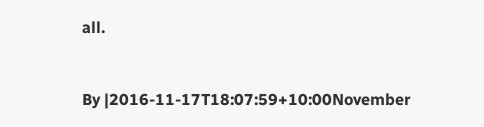all.



By |2016-11-17T18:07:59+10:00November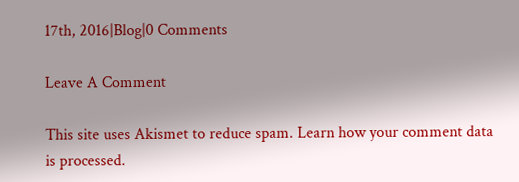17th, 2016|Blog|0 Comments

Leave A Comment

This site uses Akismet to reduce spam. Learn how your comment data is processed.